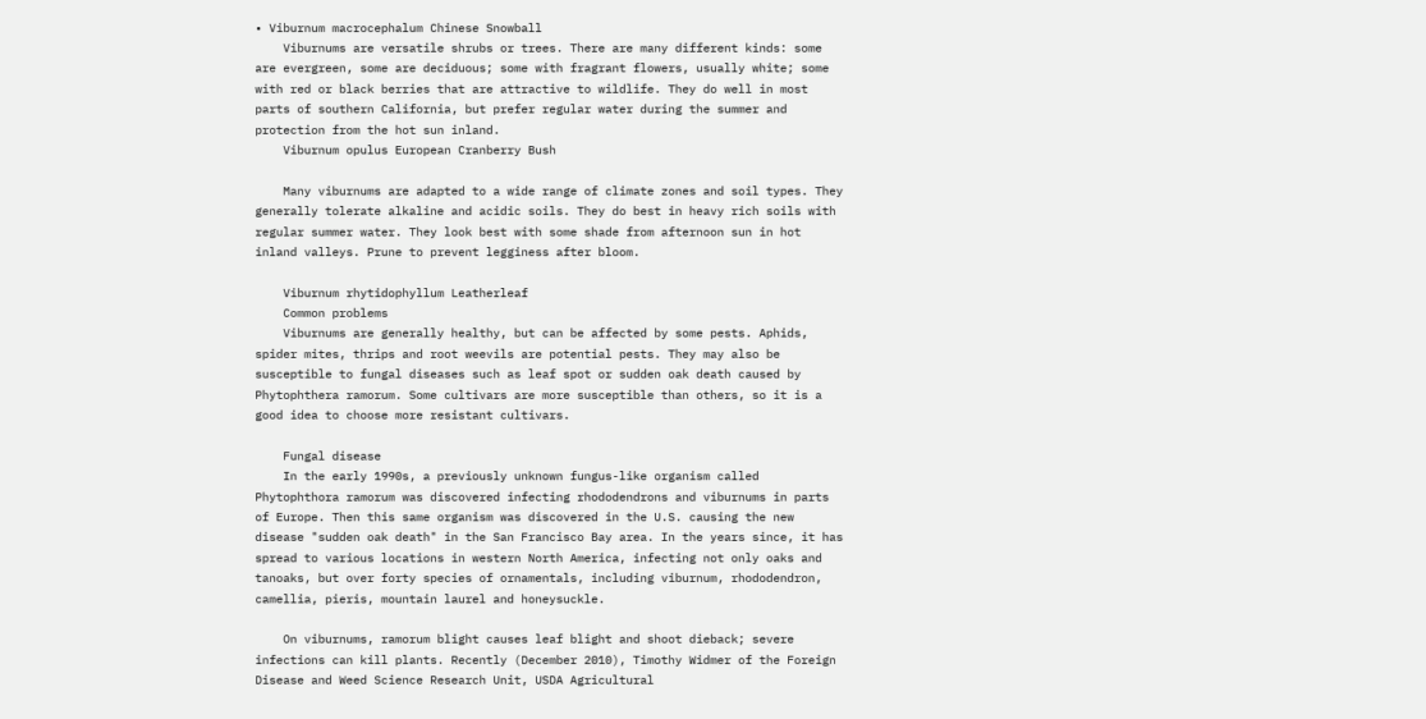• Viburnum macrocephalum Chinese Snowball
    Viburnums are versatile shrubs or trees. There are many different kinds: some are evergreen, some are deciduous; some with fragrant flowers, usually white; some with red or black berries that are attractive to wildlife. They do well in most parts of southern California, but prefer regular water during the summer and protection from the hot sun inland.
    Viburnum opulus European Cranberry Bush

    Many viburnums are adapted to a wide range of climate zones and soil types. They generally tolerate alkaline and acidic soils. They do best in heavy rich soils with regular summer water. They look best with some shade from afternoon sun in hot inland valleys. Prune to prevent legginess after bloom.

    Viburnum rhytidophyllum Leatherleaf
    Common problems
    Viburnums are generally healthy, but can be affected by some pests. Aphids, spider mites, thrips and root weevils are potential pests. They may also be susceptible to fungal diseases such as leaf spot or sudden oak death caused by Phytophthera ramorum. Some cultivars are more susceptible than others, so it is a good idea to choose more resistant cultivars.

    Fungal disease
    In the early 1990s, a previously unknown fungus-like organism called Phytophthora ramorum was discovered infecting rhododendrons and viburnums in parts of Europe. Then this same organism was discovered in the U.S. causing the new disease "sudden oak death" in the San Francisco Bay area. In the years since, it has spread to various locations in western North America, infecting not only oaks and tanoaks, but over forty species of ornamentals, including viburnum, rhododendron, camellia, pieris, mountain laurel and honeysuckle.

    On viburnums, ramorum blight causes leaf blight and shoot dieback; severe infections can kill plants. Recently (December 2010), Timothy Widmer of the Foreign Disease and Weed Science Research Unit, USDA Agricultural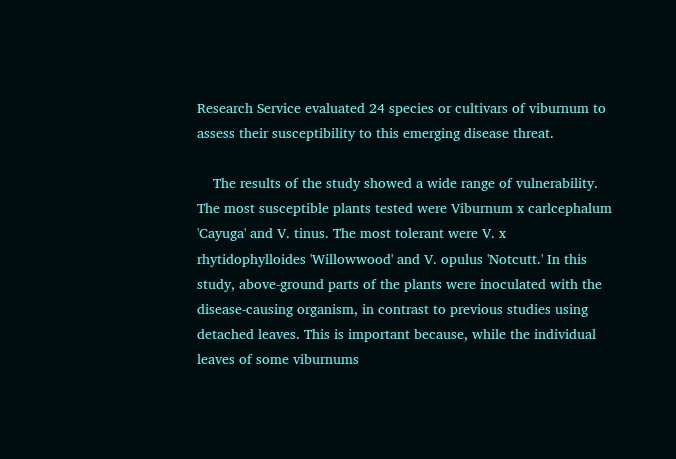Research Service evaluated 24 species or cultivars of viburnum to assess their susceptibility to this emerging disease threat.

    The results of the study showed a wide range of vulnerability. The most susceptible plants tested were Viburnum x carlcephalum 'Cayuga' and V. tinus. The most tolerant were V. x rhytidophylloides 'Willowwood' and V. opulus 'Notcutt.' In this study, above-ground parts of the plants were inoculated with the disease-causing organism, in contrast to previous studies using detached leaves. This is important because, while the individual leaves of some viburnums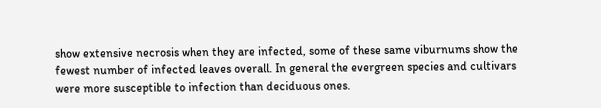show extensive necrosis when they are infected, some of these same viburnums show the fewest number of infected leaves overall. In general the evergreen species and cultivars were more susceptible to infection than deciduous ones.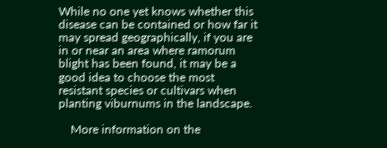While no one yet knows whether this disease can be contained or how far it may spread geographically, if you are in or near an area where ramorum blight has been found, it may be a good idea to choose the most resistant species or cultivars when planting viburnums in the landscape.

    More information on the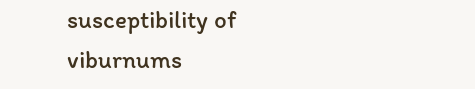susceptibility of viburnums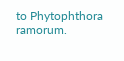to Phytophthora  ramorum.